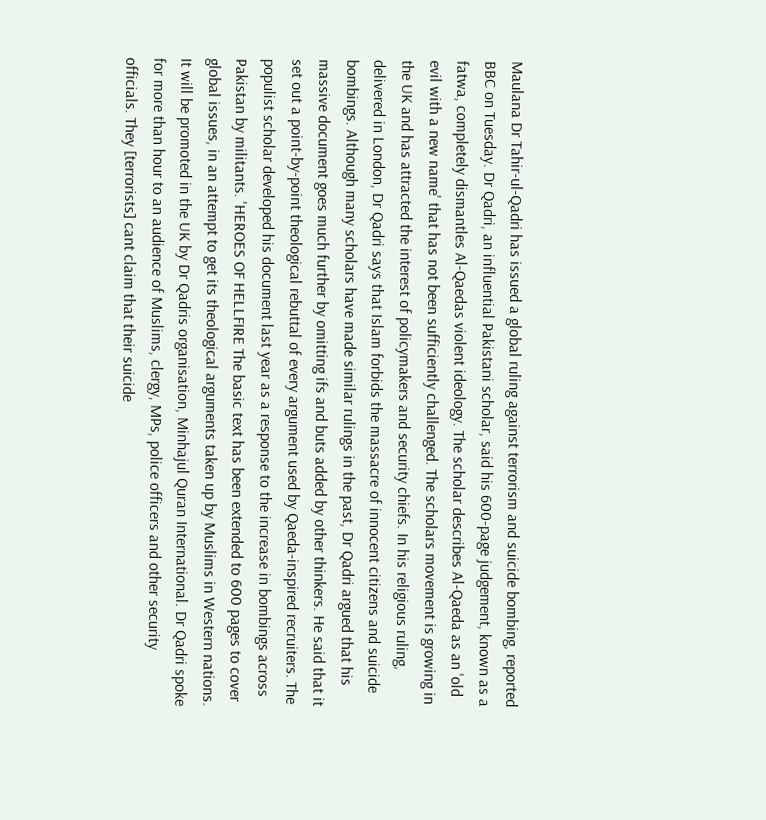Maulana Dr Tahir-ul-Qadri has issued a global ruling against terrorism and suicide bombing, reported BBC on Tuesday. Dr Qadri, an influential Pakistani scholar, said his 600-page judgement, known as a fatwa, completely dismantles Al-Qaedas violent ideology. The scholar describes Al-Qaeda as an 'old evil with a new name' that has not been sufficiently challenged. The scholars movement is growing in the UK and has attracted the interest of policymakers and security chiefs. In his religious ruling, delivered in London, Dr Qadri says that Islam forbids the massacre of innocent citizens and suicide bombings. Although many scholars have made similar rulings in the past, Dr Qadri argued that his massive document goes much further by omitting ifs and buts added by other thinkers. He said that it set out a point-by-point theological rebuttal of every argument used by Qaeda-inspired recruiters. The populist scholar developed his document last year as a response to the increase in bombings across Pakistan by militants. 'HEROES OF HELLFIRE The basic text has been extended to 600 pages to cover global issues, in an attempt to get its theological arguments taken up by Muslims in Western nations. It will be promoted in the UK by Dr Qadris organisation, Minhajul Quran International. Dr Qadri spoke for more than hour to an audience of Muslims, clergy, MPs, police officers and other security officials. They [terrorists] cant claim that their suicide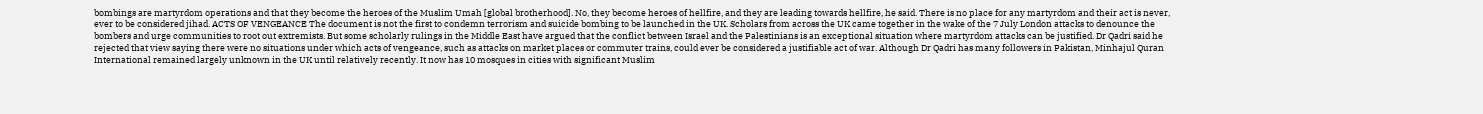bombings are martyrdom operations and that they become the heroes of the Muslim Umah [global brotherhood]. No, they become heroes of hellfire, and they are leading towards hellfire, he said. There is no place for any martyrdom and their act is never, ever to be considered jihad. ACTS OF VENGEANCE The document is not the first to condemn terrorism and suicide bombing to be launched in the UK. Scholars from across the UK came together in the wake of the 7 July London attacks to denounce the bombers and urge communities to root out extremists. But some scholarly rulings in the Middle East have argued that the conflict between Israel and the Palestinians is an exceptional situation where martyrdom attacks can be justified. Dr Qadri said he rejected that view saying there were no situations under which acts of vengeance, such as attacks on market places or commuter trains, could ever be considered a justifiable act of war. Although Dr Qadri has many followers in Pakistan, Minhajul Quran International remained largely unknown in the UK until relatively recently. It now has 10 mosques in cities with significant Muslim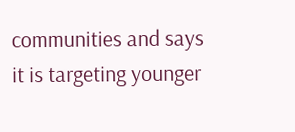communities and says it is targeting younger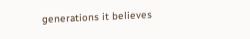generations it believes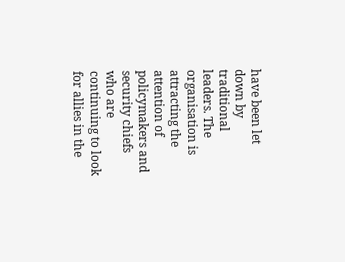have been let down by traditional leaders. The organisation is attracting the attention of policymakers and security chiefs who are continuing to look for allies in the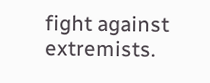fight against extremists.